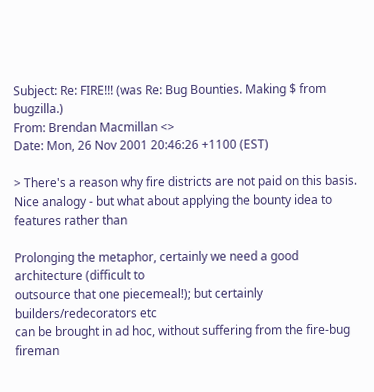Subject: Re: FIRE!!! (was Re: Bug Bounties. Making $ from bugzilla.)
From: Brendan Macmillan <>
Date: Mon, 26 Nov 2001 20:46:26 +1100 (EST)

> There's a reason why fire districts are not paid on this basis.
Nice analogy - but what about applying the bounty idea to features rather than

Prolonging the metaphor, certainly we need a good architecture (difficult to
outsource that one piecemeal!); but certainly builders/redecorators etc
can be brought in ad hoc, without suffering from the fire-bug fireman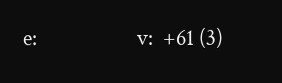e:                    v:  +61 (3)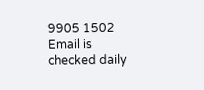9905 1502
Email is checked daily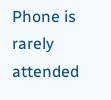Phone is rarely attended